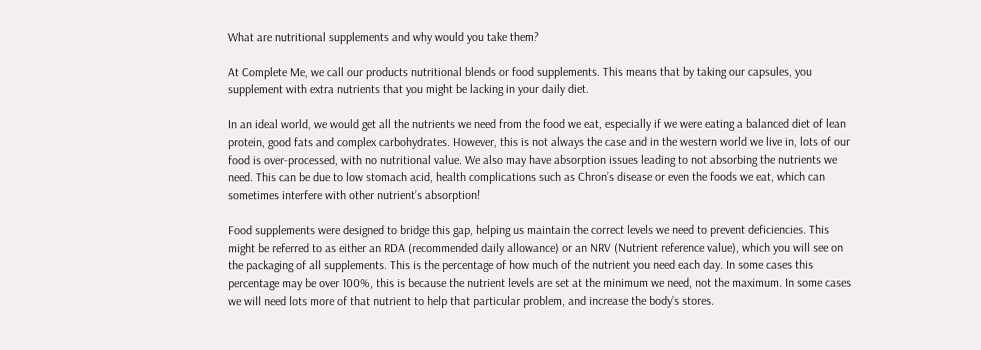What are nutritional supplements and why would you take them?

At Complete Me, we call our products nutritional blends or food supplements. This means that by taking our capsules, you supplement with extra nutrients that you might be lacking in your daily diet.

In an ideal world, we would get all the nutrients we need from the food we eat, especially if we were eating a balanced diet of lean protein, good fats and complex carbohydrates. However, this is not always the case and in the western world we live in, lots of our food is over-processed, with no nutritional value. We also may have absorption issues leading to not absorbing the nutrients we need. This can be due to low stomach acid, health complications such as Chron’s disease or even the foods we eat, which can sometimes interfere with other nutrient’s absorption!

Food supplements were designed to bridge this gap, helping us maintain the correct levels we need to prevent deficiencies. This might be referred to as either an RDA (recommended daily allowance) or an NRV (Nutrient reference value), which you will see on the packaging of all supplements. This is the percentage of how much of the nutrient you need each day. In some cases this percentage may be over 100%, this is because the nutrient levels are set at the minimum we need, not the maximum. In some cases we will need lots more of that nutrient to help that particular problem, and increase the body’s stores.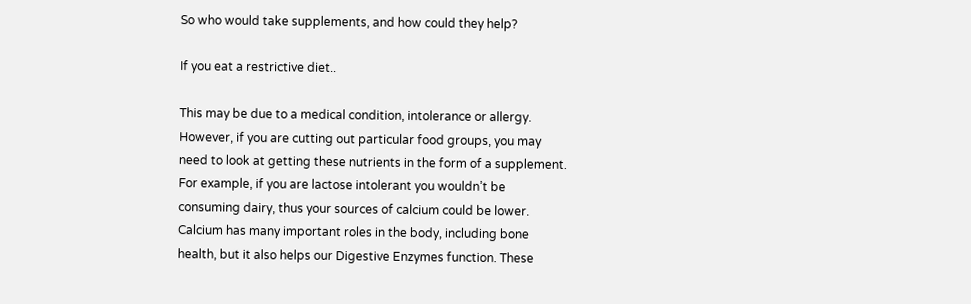So who would take supplements, and how could they help?

If you eat a restrictive diet..

This may be due to a medical condition, intolerance or allergy. However, if you are cutting out particular food groups, you may need to look at getting these nutrients in the form of a supplement. For example, if you are lactose intolerant you wouldn’t be consuming dairy, thus your sources of calcium could be lower. Calcium has many important roles in the body, including bone health, but it also helps our Digestive Enzymes function. These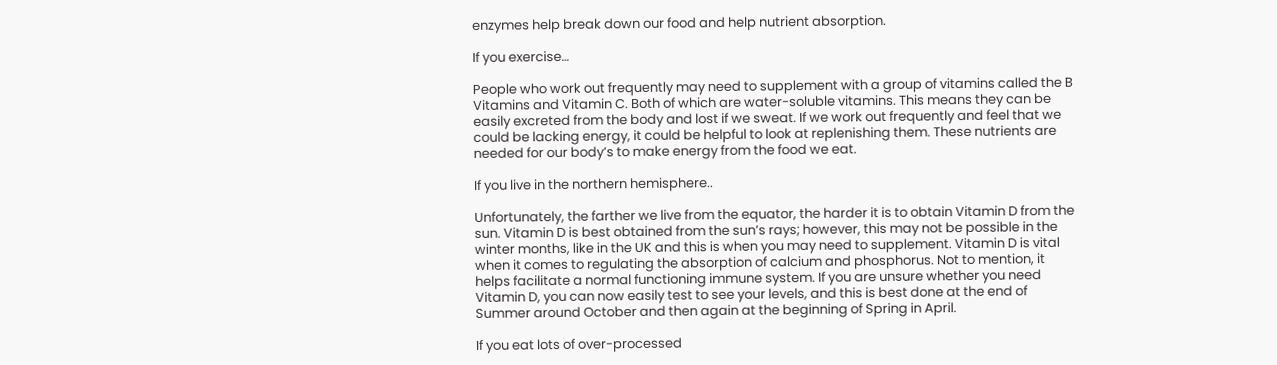enzymes help break down our food and help nutrient absorption.

If you exercise…

People who work out frequently may need to supplement with a group of vitamins called the B Vitamins and Vitamin C. Both of which are water-soluble vitamins. This means they can be easily excreted from the body and lost if we sweat. If we work out frequently and feel that we could be lacking energy, it could be helpful to look at replenishing them. These nutrients are needed for our body’s to make energy from the food we eat.

If you live in the northern hemisphere..

Unfortunately, the farther we live from the equator, the harder it is to obtain Vitamin D from the sun. Vitamin D is best obtained from the sun’s rays; however, this may not be possible in the winter months, like in the UK and this is when you may need to supplement. Vitamin D is vital when it comes to regulating the absorption of calcium and phosphorus. Not to mention, it helps facilitate a normal functioning immune system. If you are unsure whether you need Vitamin D, you can now easily test to see your levels, and this is best done at the end of Summer around October and then again at the beginning of Spring in April.

If you eat lots of over-processed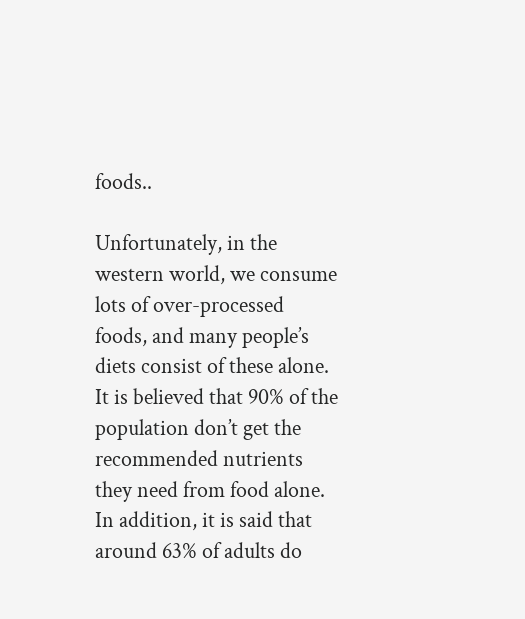foods..

Unfortunately, in the western world, we consume lots of over-processed foods, and many people’s diets consist of these alone. It is believed that 90% of the population don’t get the recommended nutrients they need from food alone. In addition, it is said that around 63% of adults do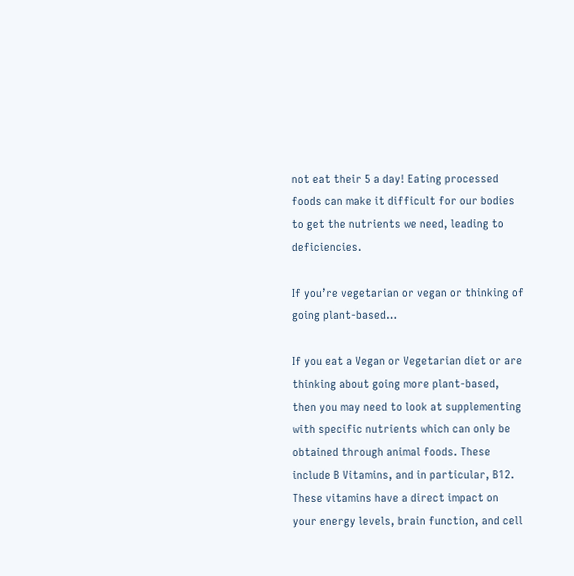not eat their 5 a day! Eating processed foods can make it difficult for our bodies to get the nutrients we need, leading to deficiencies.

If you’re vegetarian or vegan or thinking of going plant-based…

If you eat a Vegan or Vegetarian diet or are thinking about going more plant-based, then you may need to look at supplementing with specific nutrients which can only be obtained through animal foods. These include B Vitamins, and in particular, B12. These vitamins have a direct impact on your energy levels, brain function, and cell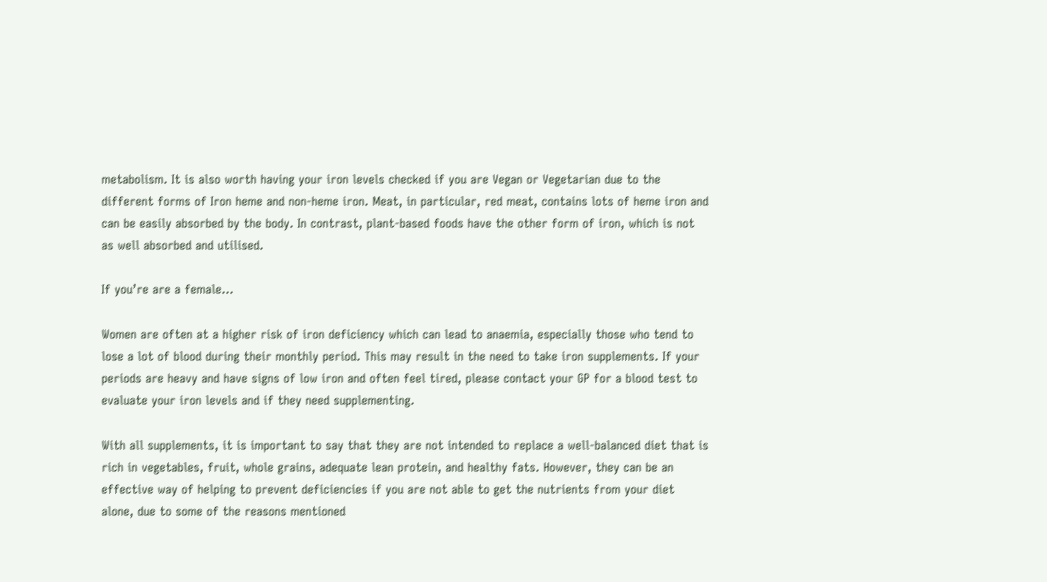metabolism. It is also worth having your iron levels checked if you are Vegan or Vegetarian due to the different forms of Iron heme and non-heme iron. Meat, in particular, red meat, contains lots of heme iron and can be easily absorbed by the body. In contrast, plant-based foods have the other form of iron, which is not as well absorbed and utilised.

If you’re are a female…

Women are often at a higher risk of iron deficiency which can lead to anaemia, especially those who tend to lose a lot of blood during their monthly period. This may result in the need to take iron supplements. If your periods are heavy and have signs of low iron and often feel tired, please contact your GP for a blood test to evaluate your iron levels and if they need supplementing.

With all supplements, it is important to say that they are not intended to replace a well-balanced diet that is rich in vegetables, fruit, whole grains, adequate lean protein, and healthy fats. However, they can be an effective way of helping to prevent deficiencies if you are not able to get the nutrients from your diet alone, due to some of the reasons mentioned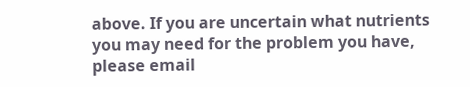above. If you are uncertain what nutrients you may need for the problem you have, please email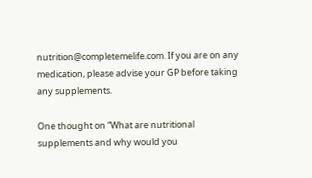nutrition@completemelife.com. If you are on any medication, please advise your GP before taking any supplements.

One thought on “What are nutritional supplements and why would you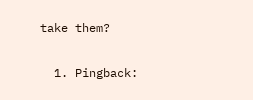take them?

  1. Pingback: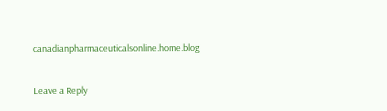canadianpharmaceuticalsonline.home.blog

Leave a Reply